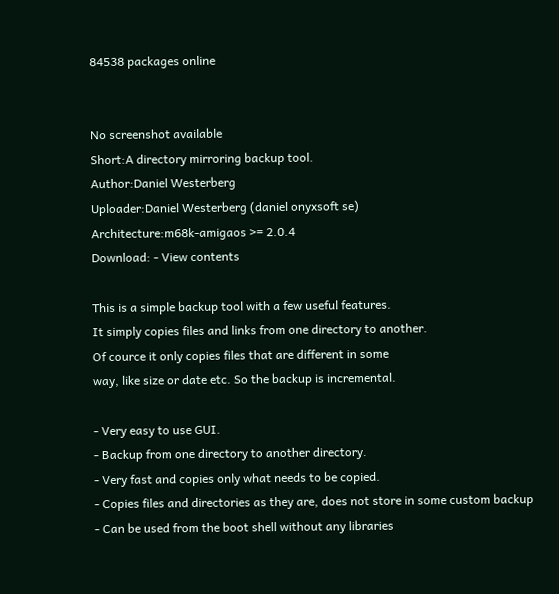84538 packages online


No screenshot available
Short:A directory mirroring backup tool.
Author:Daniel Westerberg
Uploader:Daniel Westerberg (daniel onyxsoft se)
Architecture:m68k-amigaos >= 2.0.4
Download: - View contents

This is a simple backup tool with a few useful features.
It simply copies files and links from one directory to another.
Of cource it only copies files that are different in some
way, like size or date etc. So the backup is incremental.

- Very easy to use GUI.
- Backup from one directory to another directory.
- Very fast and copies only what needs to be copied.
- Copies files and directories as they are, does not store in some custom backup
- Can be used from the boot shell without any libraries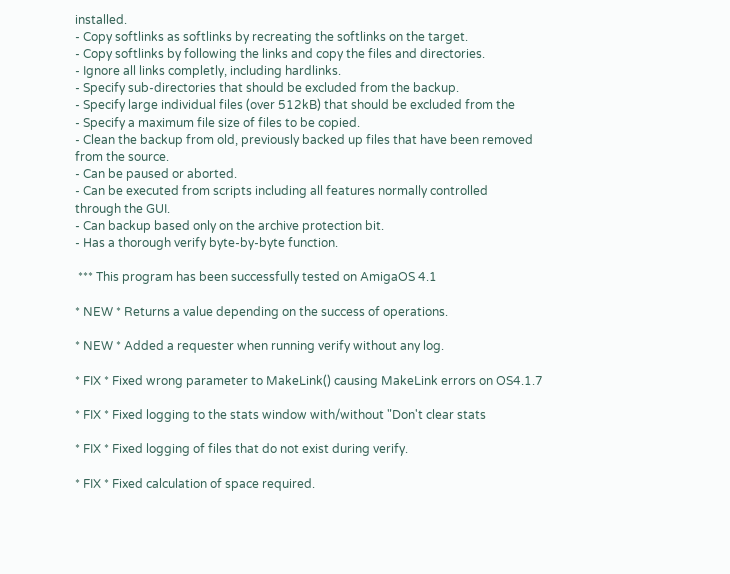installed.
- Copy softlinks as softlinks by recreating the softlinks on the target.
- Copy softlinks by following the links and copy the files and directories.
- Ignore all links completly, including hardlinks.
- Specify sub-directories that should be excluded from the backup.
- Specify large individual files (over 512kB) that should be excluded from the
- Specify a maximum file size of files to be copied.
- Clean the backup from old, previously backed up files that have been removed
from the source.
- Can be paused or aborted.
- Can be executed from scripts including all features normally controlled
through the GUI.
- Can backup based only on the archive protection bit.
- Has a thorough verify byte-by-byte function.

 *** This program has been successfully tested on AmigaOS 4.1

* NEW * Returns a value depending on the success of operations.

* NEW * Added a requester when running verify without any log.

* FIX * Fixed wrong parameter to MakeLink() causing MakeLink errors on OS4.1.7

* FIX * Fixed logging to the stats window with/without "Don't clear stats

* FIX * Fixed logging of files that do not exist during verify.

* FIX * Fixed calculation of space required.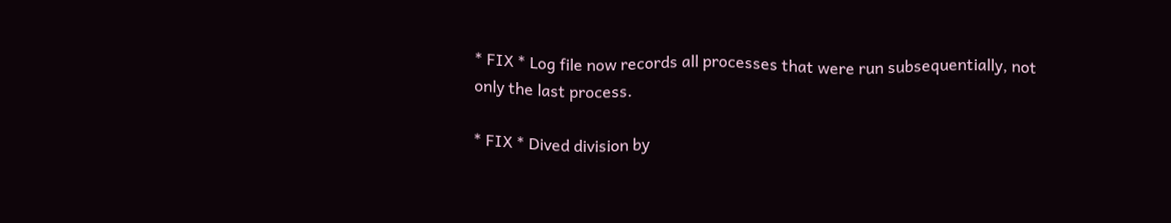* FIX * Log file now records all processes that were run subsequentially, not
only the last process.

* FIX * Dived division by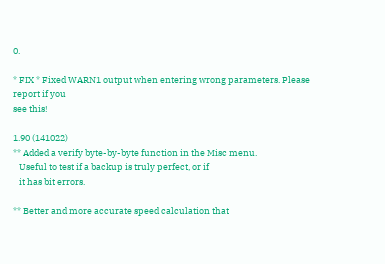0.

* FIX * Fixed WARN1 output when entering wrong parameters. Please report if you
see this!

1.90 (141022)
** Added a verify byte-by-byte function in the Misc menu.
   Useful to test if a backup is truly perfect, or if
   it has bit errors.

** Better and more accurate speed calculation that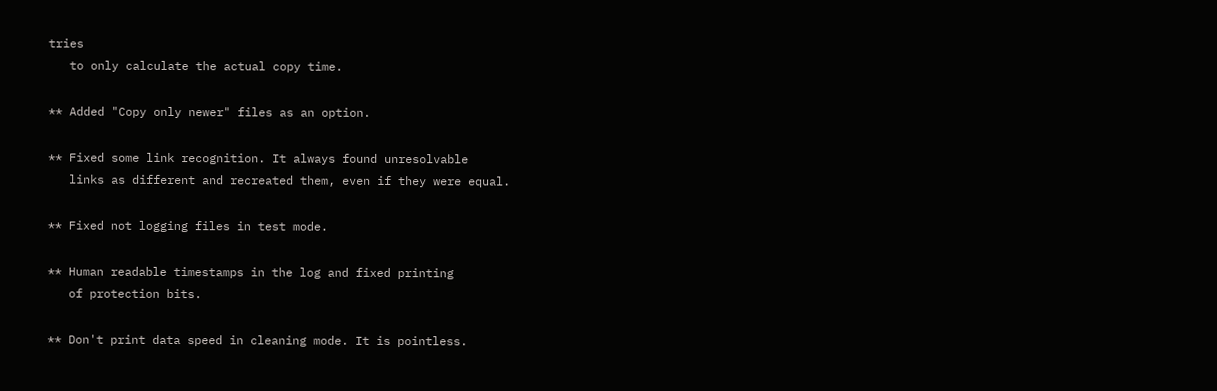tries
   to only calculate the actual copy time.

** Added "Copy only newer" files as an option.

** Fixed some link recognition. It always found unresolvable
   links as different and recreated them, even if they were equal.

** Fixed not logging files in test mode.

** Human readable timestamps in the log and fixed printing
   of protection bits.

** Don't print data speed in cleaning mode. It is pointless.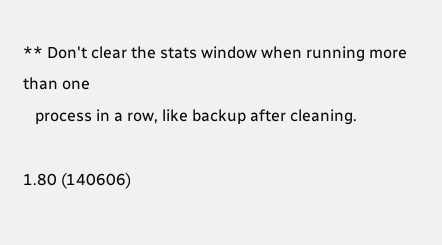** Don't clear the stats window when running more than one
   process in a row, like backup after cleaning.

1.80 (140606)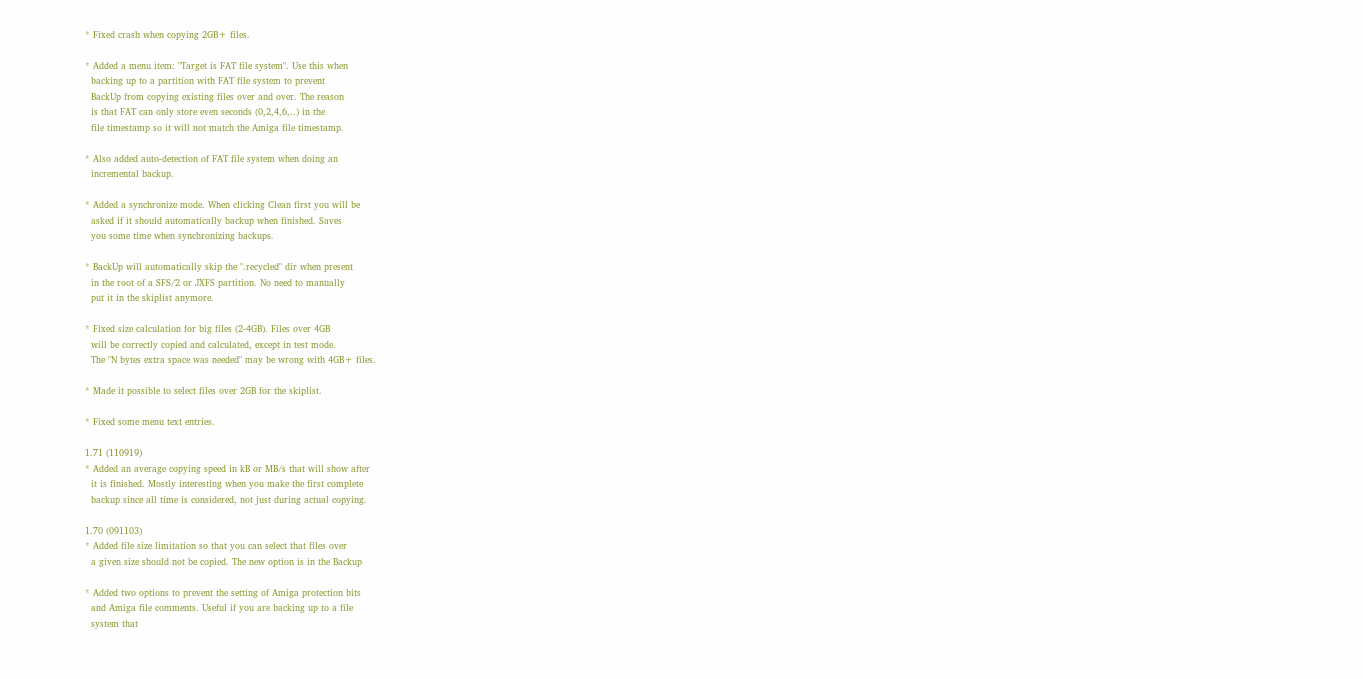* Fixed crash when copying 2GB+ files.

* Added a menu item: "Target is FAT file system". Use this when
  backing up to a partition with FAT file system to prevent
  BackUp from copying existing files over and over. The reason
  is that FAT can only store even seconds (0,2,4,6,..) in the
  file timestamp so it will not match the Amiga file timestamp.

* Also added auto-detection of FAT file system when doing an
  incremental backup.

* Added a synchronize mode. When clicking Clean first you will be
  asked if it should automatically backup when finished. Saves
  you some time when synchronizing backups.

* BackUp will automatically skip the ".recycled" dir when present
  in the root of a SFS/2 or JXFS partition. No need to manually
  put it in the skiplist anymore.

* Fixed size calculation for big files (2-4GB). Files over 4GB
  will be correctly copied and calculated, except in test mode.
  The "N bytes extra space was needed" may be wrong with 4GB+ files.

* Made it possible to select files over 2GB for the skiplist.

* Fixed some menu text entries.

1.71 (110919)
* Added an average copying speed in kB or MB/s that will show after
  it is finished. Mostly interesting when you make the first complete
  backup since all time is considered, not just during actual copying.

1.70 (091103)
* Added file size limitation so that you can select that files over
  a given size should not be copied. The new option is in the Backup

* Added two options to prevent the setting of Amiga protection bits
  and Amiga file comments. Useful if you are backing up to a file
  system that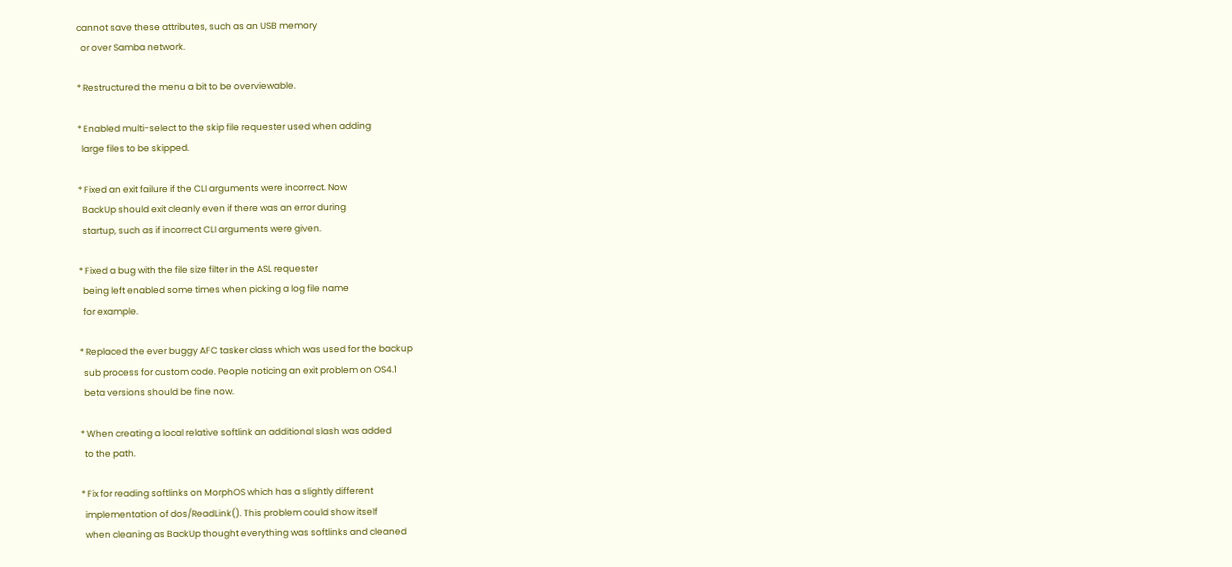cannot save these attributes, such as an USB memory
  or over Samba network.

* Restructured the menu a bit to be overviewable.

* Enabled multi-select to the skip file requester used when adding
  large files to be skipped.

* Fixed an exit failure if the CLI arguments were incorrect. Now
  BackUp should exit cleanly even if there was an error during
  startup, such as if incorrect CLI arguments were given.

* Fixed a bug with the file size filter in the ASL requester
  being left enabled some times when picking a log file name
  for example.

* Replaced the ever buggy AFC tasker class which was used for the backup
  sub process for custom code. People noticing an exit problem on OS4.1
  beta versions should be fine now.

* When creating a local relative softlink an additional slash was added
  to the path.

* Fix for reading softlinks on MorphOS which has a slightly different
  implementation of dos/ReadLink(). This problem could show itself
  when cleaning as BackUp thought everything was softlinks and cleaned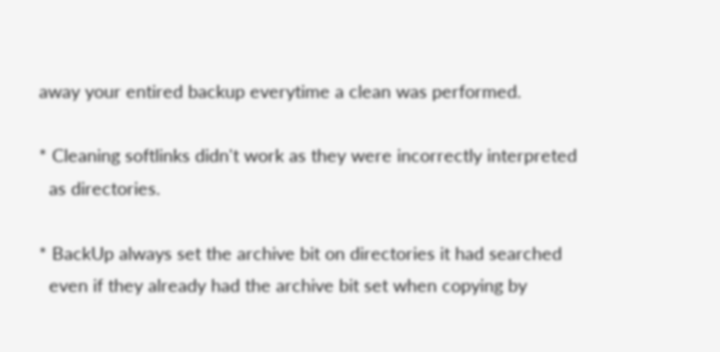away your entired backup everytime a clean was performed.

* Cleaning softlinks didn't work as they were incorrectly interpreted
  as directories.

* BackUp always set the archive bit on directories it had searched
  even if they already had the archive bit set when copying by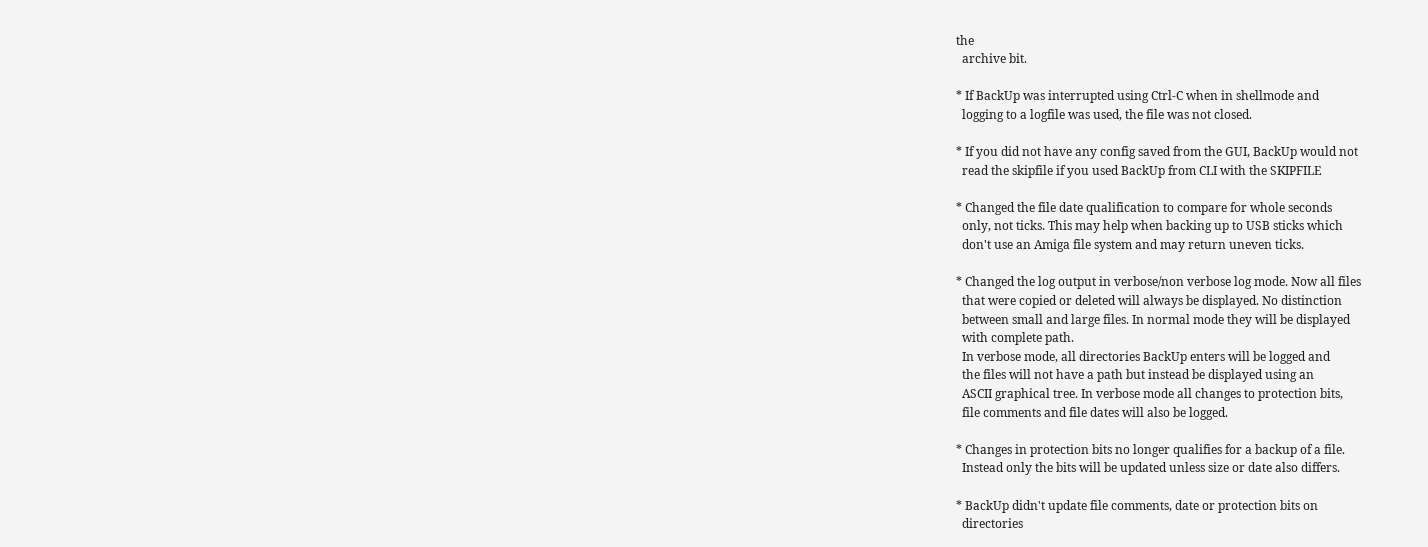the
  archive bit.

* If BackUp was interrupted using Ctrl-C when in shellmode and
  logging to a logfile was used, the file was not closed.

* If you did not have any config saved from the GUI, BackUp would not
  read the skipfile if you used BackUp from CLI with the SKIPFILE

* Changed the file date qualification to compare for whole seconds
  only, not ticks. This may help when backing up to USB sticks which
  don't use an Amiga file system and may return uneven ticks.

* Changed the log output in verbose/non verbose log mode. Now all files
  that were copied or deleted will always be displayed. No distinction
  between small and large files. In normal mode they will be displayed
  with complete path.
  In verbose mode, all directories BackUp enters will be logged and
  the files will not have a path but instead be displayed using an
  ASCII graphical tree. In verbose mode all changes to protection bits,
  file comments and file dates will also be logged.

* Changes in protection bits no longer qualifies for a backup of a file.
  Instead only the bits will be updated unless size or date also differs.

* BackUp didn't update file comments, date or protection bits on
  directories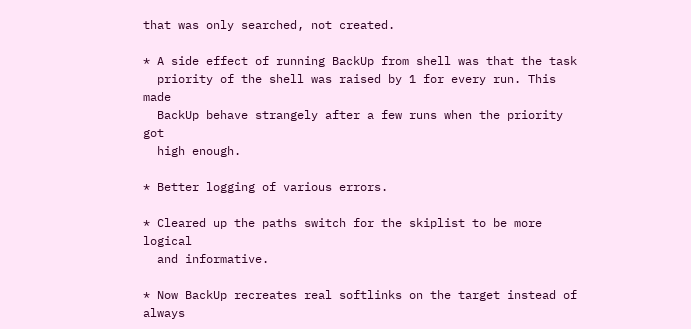that was only searched, not created.

* A side effect of running BackUp from shell was that the task
  priority of the shell was raised by 1 for every run. This made
  BackUp behave strangely after a few runs when the priority got
  high enough.

* Better logging of various errors.

* Cleared up the paths switch for the skiplist to be more logical
  and informative.

* Now BackUp recreates real softlinks on the target instead of always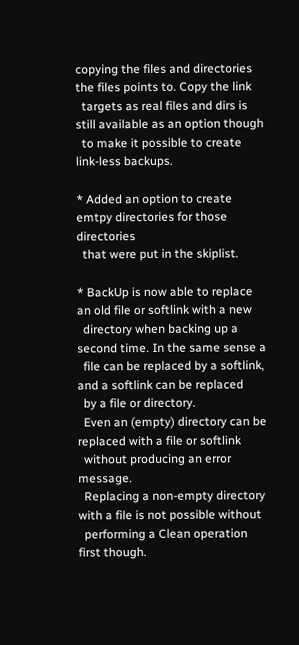copying the files and directories the files points to. Copy the link
  targets as real files and dirs is still available as an option though
  to make it possible to create link-less backups.

* Added an option to create emtpy directories for those directories
  that were put in the skiplist.

* BackUp is now able to replace an old file or softlink with a new
  directory when backing up a second time. In the same sense a
  file can be replaced by a softlink, and a softlink can be replaced
  by a file or directory.
  Even an (empty) directory can be replaced with a file or softlink
  without producing an error message.
  Replacing a non-empty directory with a file is not possible without
  performing a Clean operation first though.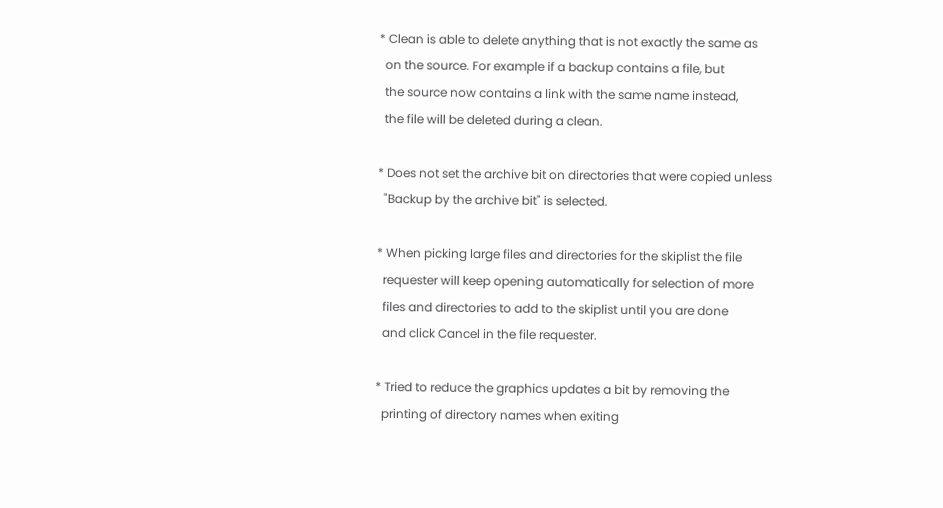* Clean is able to delete anything that is not exactly the same as
  on the source. For example if a backup contains a file, but
  the source now contains a link with the same name instead,
  the file will be deleted during a clean.

* Does not set the archive bit on directories that were copied unless
  "Backup by the archive bit" is selected.

* When picking large files and directories for the skiplist the file
  requester will keep opening automatically for selection of more
  files and directories to add to the skiplist until you are done
  and click Cancel in the file requester.

* Tried to reduce the graphics updates a bit by removing the
  printing of directory names when exiting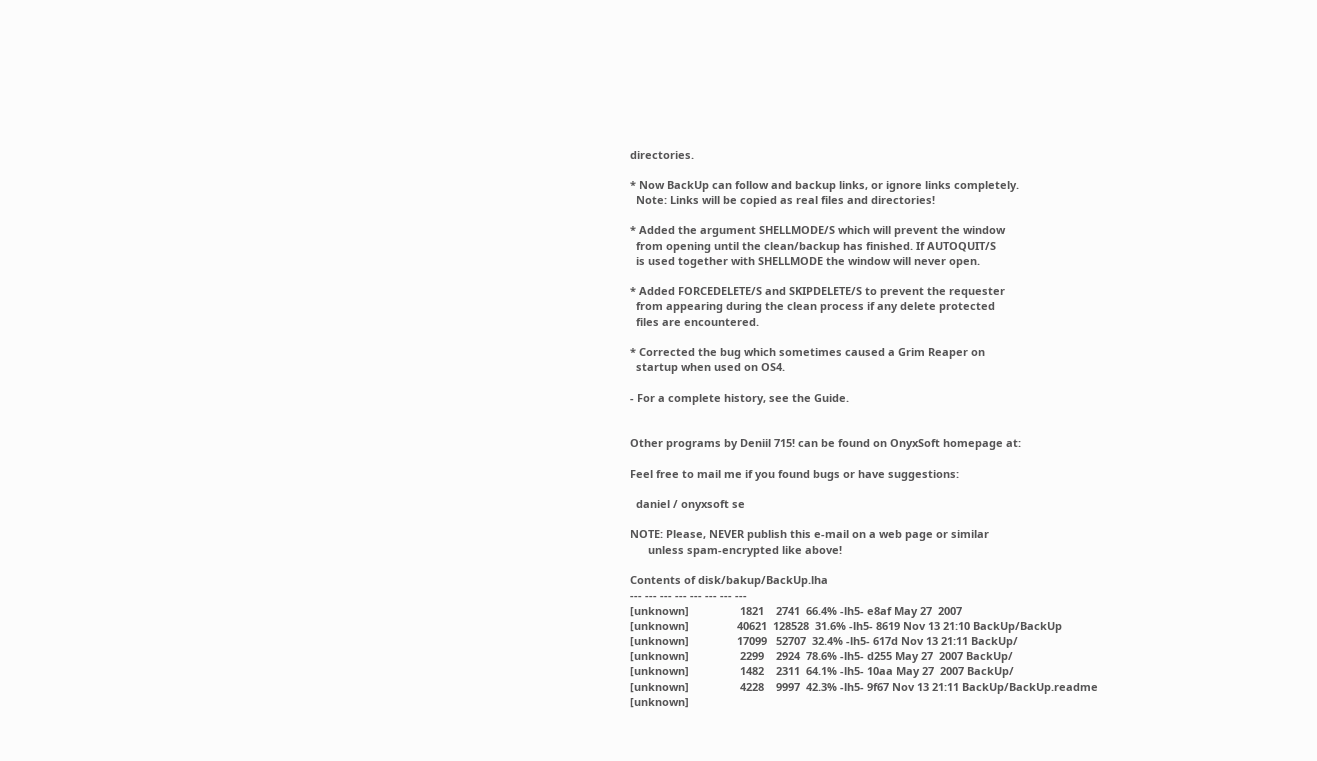directories.

* Now BackUp can follow and backup links, or ignore links completely.
  Note: Links will be copied as real files and directories!

* Added the argument SHELLMODE/S which will prevent the window
  from opening until the clean/backup has finished. If AUTOQUIT/S
  is used together with SHELLMODE the window will never open.

* Added FORCEDELETE/S and SKIPDELETE/S to prevent the requester
  from appearing during the clean process if any delete protected
  files are encountered.

* Corrected the bug which sometimes caused a Grim Reaper on
  startup when used on OS4.

- For a complete history, see the Guide.


Other programs by Deniil 715! can be found on OnyxSoft homepage at:

Feel free to mail me if you found bugs or have suggestions:

  daniel / onyxsoft se

NOTE: Please, NEVER publish this e-mail on a web page or similar
      unless spam-encrypted like above!

Contents of disk/bakup/BackUp.lha
--- --- --- --- --- --- --- ---
[unknown]                 1821    2741  66.4% -lh5- e8af May 27  2007
[unknown]                40621  128528  31.6% -lh5- 8619 Nov 13 21:10 BackUp/BackUp
[unknown]                17099   52707  32.4% -lh5- 617d Nov 13 21:11 BackUp/
[unknown]                 2299    2924  78.6% -lh5- d255 May 27  2007 BackUp/
[unknown]                 1482    2311  64.1% -lh5- 10aa May 27  2007 BackUp/
[unknown]                 4228    9997  42.3% -lh5- 9f67 Nov 13 21:11 BackUp/BackUp.readme
[unknown]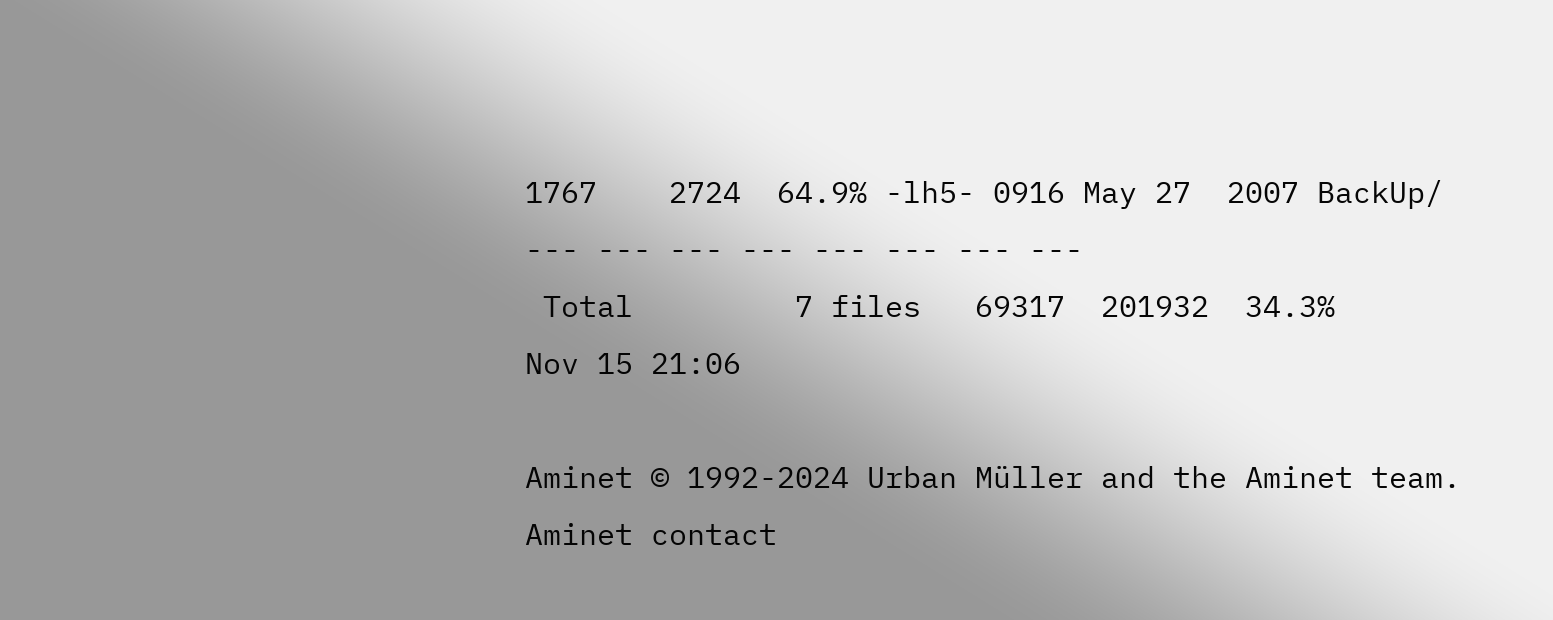1767    2724  64.9% -lh5- 0916 May 27  2007 BackUp/
--- --- --- --- --- --- --- ---
 Total         7 files   69317  201932  34.3%            Nov 15 21:06

Aminet © 1992-2024 Urban Müller and the Aminet team. Aminet contact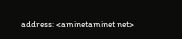address: <aminetaminet net>